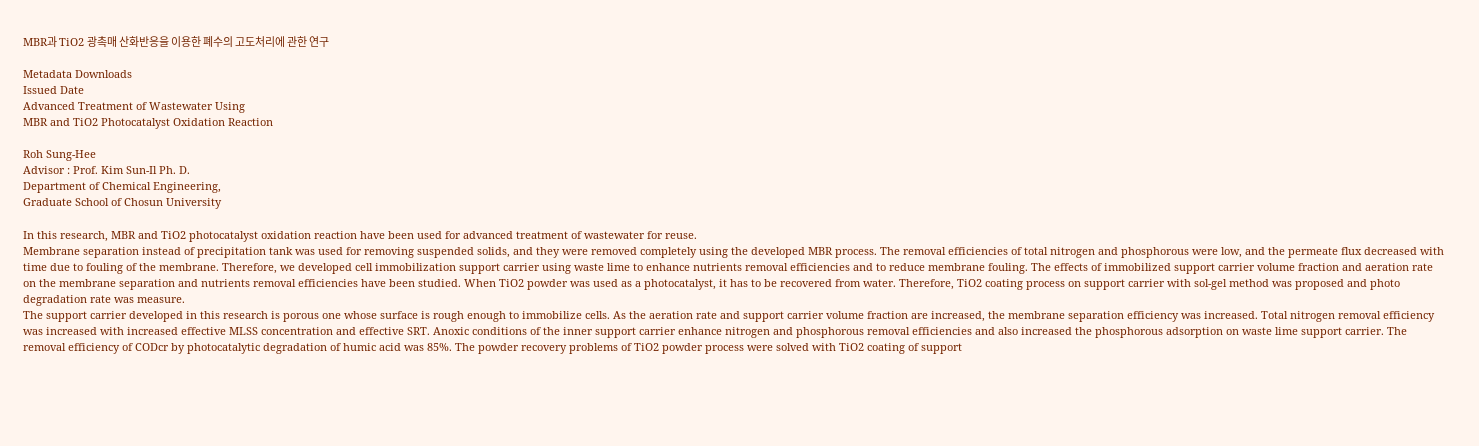MBR과 TiO2 광촉매 산화반응을 이용한 폐수의 고도처리에 관한 연구

Metadata Downloads
Issued Date
Advanced Treatment of Wastewater Using
MBR and TiO2 Photocatalyst Oxidation Reaction

Roh Sung-Hee
Advisor : Prof. Kim Sun-Il Ph. D.
Department of Chemical Engineering,
Graduate School of Chosun University

In this research, MBR and TiO2 photocatalyst oxidation reaction have been used for advanced treatment of wastewater for reuse.
Membrane separation instead of precipitation tank was used for removing suspended solids, and they were removed completely using the developed MBR process. The removal efficiencies of total nitrogen and phosphorous were low, and the permeate flux decreased with time due to fouling of the membrane. Therefore, we developed cell immobilization support carrier using waste lime to enhance nutrients removal efficiencies and to reduce membrane fouling. The effects of immobilized support carrier volume fraction and aeration rate on the membrane separation and nutrients removal efficiencies have been studied. When TiO2 powder was used as a photocatalyst, it has to be recovered from water. Therefore, TiO2 coating process on support carrier with sol-gel method was proposed and photo degradation rate was measure.
The support carrier developed in this research is porous one whose surface is rough enough to immobilize cells. As the aeration rate and support carrier volume fraction are increased, the membrane separation efficiency was increased. Total nitrogen removal efficiency was increased with increased effective MLSS concentration and effective SRT. Anoxic conditions of the inner support carrier enhance nitrogen and phosphorous removal efficiencies and also increased the phosphorous adsorption on waste lime support carrier. The removal efficiency of CODcr by photocatalytic degradation of humic acid was 85%. The powder recovery problems of TiO2 powder process were solved with TiO2 coating of support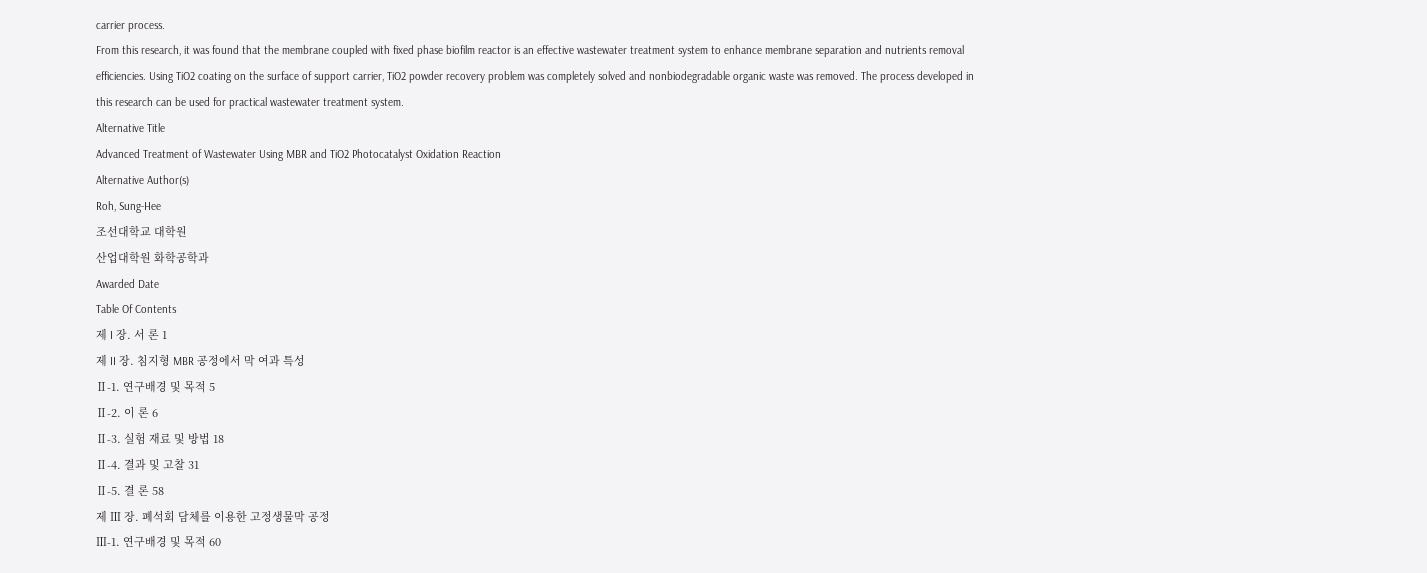carrier process.
From this research, it was found that the membrane coupled with fixed phase biofilm reactor is an effective wastewater treatment system to enhance membrane separation and nutrients removal efficiencies. Using TiO2 coating on the surface of support carrier, TiO2 powder recovery problem was completely solved and nonbiodegradable organic waste was removed. The process developed in this research can be used for practical wastewater treatment system.
Alternative Title
Advanced Treatment of Wastewater Using MBR and TiO2 Photocatalyst Oxidation Reaction
Alternative Author(s)
Roh, Sung-Hee
조선대학교 대학원
산업대학원 화학공학과
Awarded Date
Table Of Contents
제 I 장. 서 론 1
제 II 장. 침지형 MBR 공정에서 막 여과 특성
Ⅱ-1. 연구배경 및 목적 5
Ⅱ-2. 이 론 6
Ⅱ-3. 실험 재료 및 방법 18
Ⅱ-4. 결과 및 고찰 31
Ⅱ-5. 결 론 58
제 Ⅲ 장. 폐석회 담체를 이용한 고정생물막 공정
Ⅲ-1. 연구배경 및 목적 60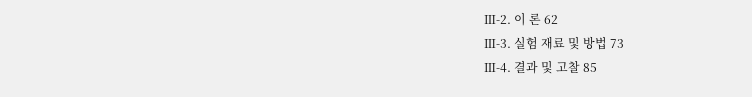Ⅲ-2. 이 론 62
Ⅲ-3. 실험 재료 및 방법 73
Ⅲ-4. 결과 및 고찰 85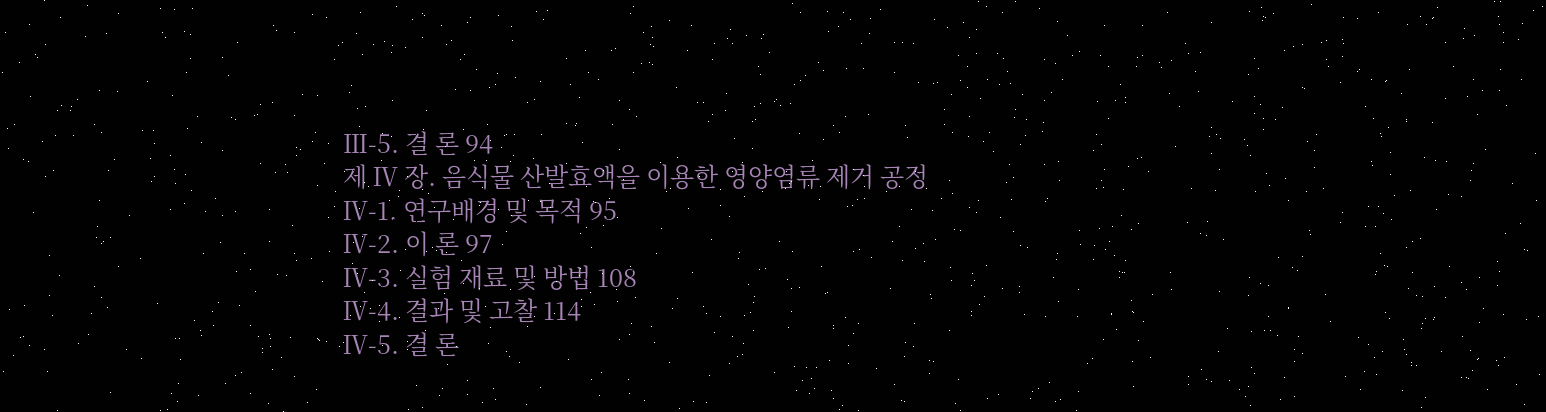Ⅲ-5. 결 론 94
제 Ⅳ 장. 음식물 산발효액을 이용한 영양염류 제거 공정
Ⅳ-1. 연구배경 및 목적 95
Ⅳ-2. 이 론 97
Ⅳ-3. 실험 재료 및 방법 108
Ⅳ-4. 결과 및 고찰 114
Ⅳ-5. 결 론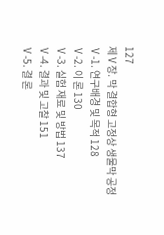127
제Ⅴ장. 막 결합형 고정상 생물막 공정
Ⅴ-1. 연구배경 및 목적 128
Ⅴ-2. 이 론 130
Ⅴ-3. 실험 재료 및 방법 137
Ⅴ-4. 결과 및 고찰 151
Ⅴ-5. 결 론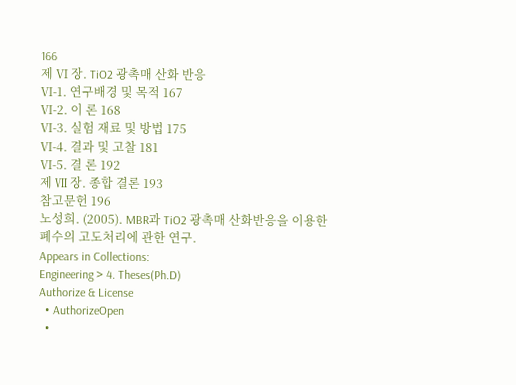166
제 Ⅵ 장. TiO2 광촉매 산화 반응
Ⅵ-1. 연구배경 및 목적 167
Ⅵ-2. 이 론 168
Ⅵ-3. 실험 재료 및 방법 175
Ⅵ-4. 결과 및 고찰 181
Ⅵ-5. 결 론 192
제 Ⅶ 장. 종합 결론 193
참고문헌 196
노성희. (2005). MBR과 TiO2 광촉매 산화반응을 이용한 폐수의 고도처리에 관한 연구.
Appears in Collections:
Engineering > 4. Theses(Ph.D)
Authorize & License
  • AuthorizeOpen
  •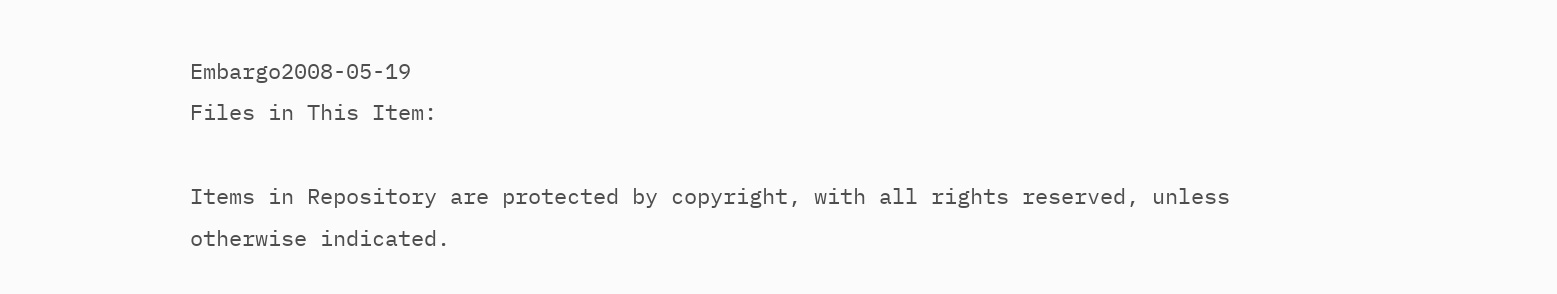Embargo2008-05-19
Files in This Item:

Items in Repository are protected by copyright, with all rights reserved, unless otherwise indicated.